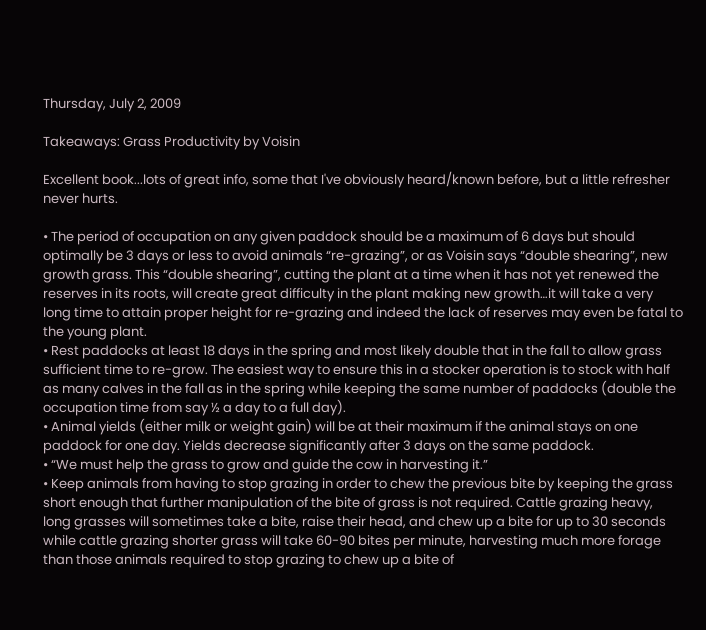Thursday, July 2, 2009

Takeaways: Grass Productivity by Voisin

Excellent book...lots of great info, some that I've obviously heard/known before, but a little refresher never hurts.

• The period of occupation on any given paddock should be a maximum of 6 days but should optimally be 3 days or less to avoid animals “re-grazing”, or as Voisin says “double shearing”, new growth grass. This “double shearing”, cutting the plant at a time when it has not yet renewed the reserves in its roots, will create great difficulty in the plant making new growth…it will take a very long time to attain proper height for re-grazing and indeed the lack of reserves may even be fatal to the young plant.
• Rest paddocks at least 18 days in the spring and most likely double that in the fall to allow grass sufficient time to re-grow. The easiest way to ensure this in a stocker operation is to stock with half as many calves in the fall as in the spring while keeping the same number of paddocks (double the occupation time from say ½ a day to a full day).
• Animal yields (either milk or weight gain) will be at their maximum if the animal stays on one paddock for one day. Yields decrease significantly after 3 days on the same paddock.
• “We must help the grass to grow and guide the cow in harvesting it.”
• Keep animals from having to stop grazing in order to chew the previous bite by keeping the grass short enough that further manipulation of the bite of grass is not required. Cattle grazing heavy, long grasses will sometimes take a bite, raise their head, and chew up a bite for up to 30 seconds while cattle grazing shorter grass will take 60-90 bites per minute, harvesting much more forage than those animals required to stop grazing to chew up a bite of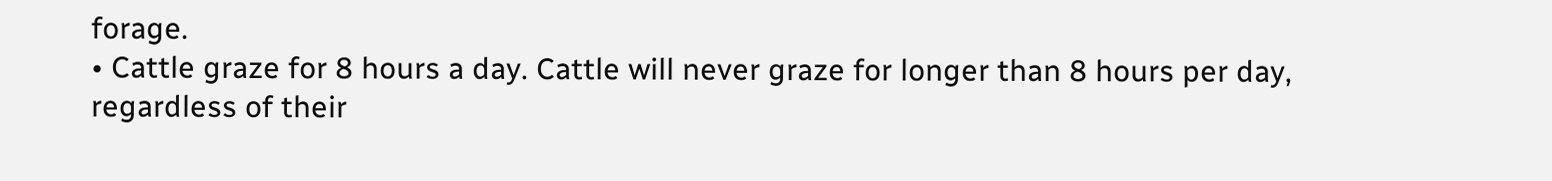forage.
• Cattle graze for 8 hours a day. Cattle will never graze for longer than 8 hours per day, regardless of their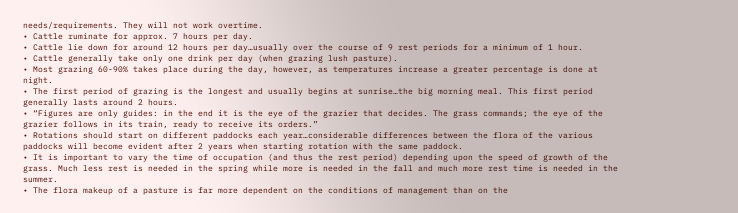needs/requirements. They will not work overtime.
• Cattle ruminate for approx. 7 hours per day.
• Cattle lie down for around 12 hours per day…usually over the course of 9 rest periods for a minimum of 1 hour.
• Cattle generally take only one drink per day (when grazing lush pasture).
• Most grazing 60-90% takes place during the day, however, as temperatures increase a greater percentage is done at night.
• The first period of grazing is the longest and usually begins at sunrise…the big morning meal. This first period generally lasts around 2 hours.
• “Figures are only guides: in the end it is the eye of the grazier that decides. The grass commands; the eye of the grazier follows in its train, ready to receive its orders.”
• Rotations should start on different paddocks each year…considerable differences between the flora of the various paddocks will become evident after 2 years when starting rotation with the same paddock.
• It is important to vary the time of occupation (and thus the rest period) depending upon the speed of growth of the grass. Much less rest is needed in the spring while more is needed in the fall and much more rest time is needed in the summer.
• The flora makeup of a pasture is far more dependent on the conditions of management than on the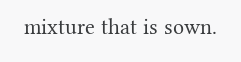mixture that is sown.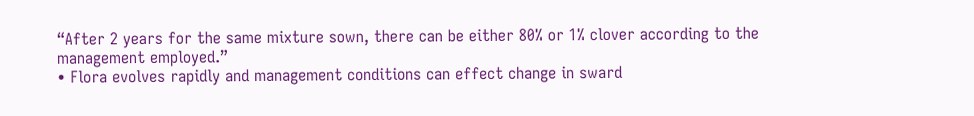“After 2 years for the same mixture sown, there can be either 80% or 1% clover according to the management employed.”
• Flora evolves rapidly and management conditions can effect change in sward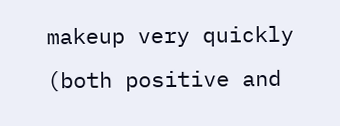makeup very quickly (both positive and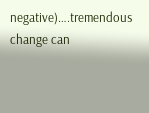negative)….tremendous change can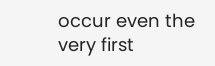occur even the very first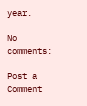year.

No comments:

Post a Comment